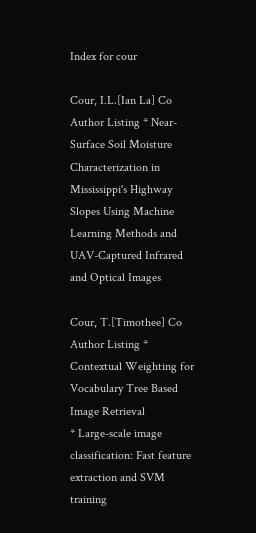Index for cour

Cour, I.L.[Ian La] Co Author Listing * Near-Surface Soil Moisture Characterization in Mississippi's Highway Slopes Using Machine Learning Methods and UAV-Captured Infrared and Optical Images

Cour, T.[Timothee] Co Author Listing * Contextual Weighting for Vocabulary Tree Based Image Retrieval
* Large-scale image classification: Fast feature extraction and SVM training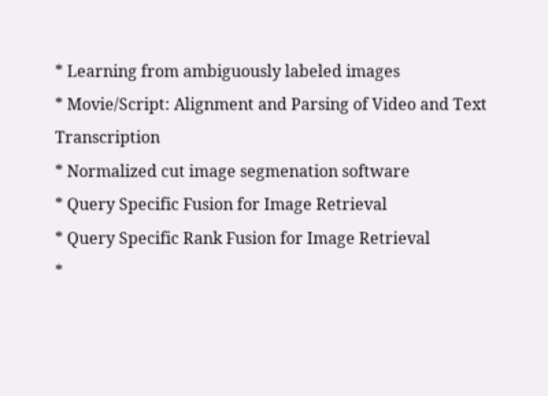* Learning from ambiguously labeled images
* Movie/Script: Alignment and Parsing of Video and Text Transcription
* Normalized cut image segmenation software
* Query Specific Fusion for Image Retrieval
* Query Specific Rank Fusion for Image Retrieval
*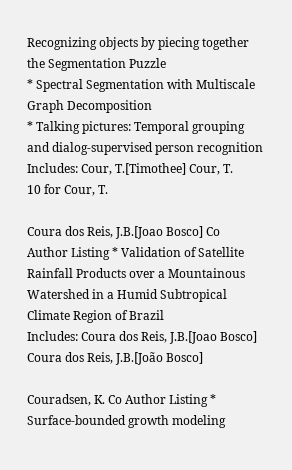Recognizing objects by piecing together the Segmentation Puzzle
* Spectral Segmentation with Multiscale Graph Decomposition
* Talking pictures: Temporal grouping and dialog-supervised person recognition
Includes: Cour, T.[Timothee] Cour, T.
10 for Cour, T.

Coura dos Reis, J.B.[Joao Bosco] Co Author Listing * Validation of Satellite Rainfall Products over a Mountainous Watershed in a Humid Subtropical Climate Region of Brazil
Includes: Coura dos Reis, J.B.[Joao Bosco] Coura dos Reis, J.B.[João Bosco]

Couradsen, K. Co Author Listing * Surface-bounded growth modeling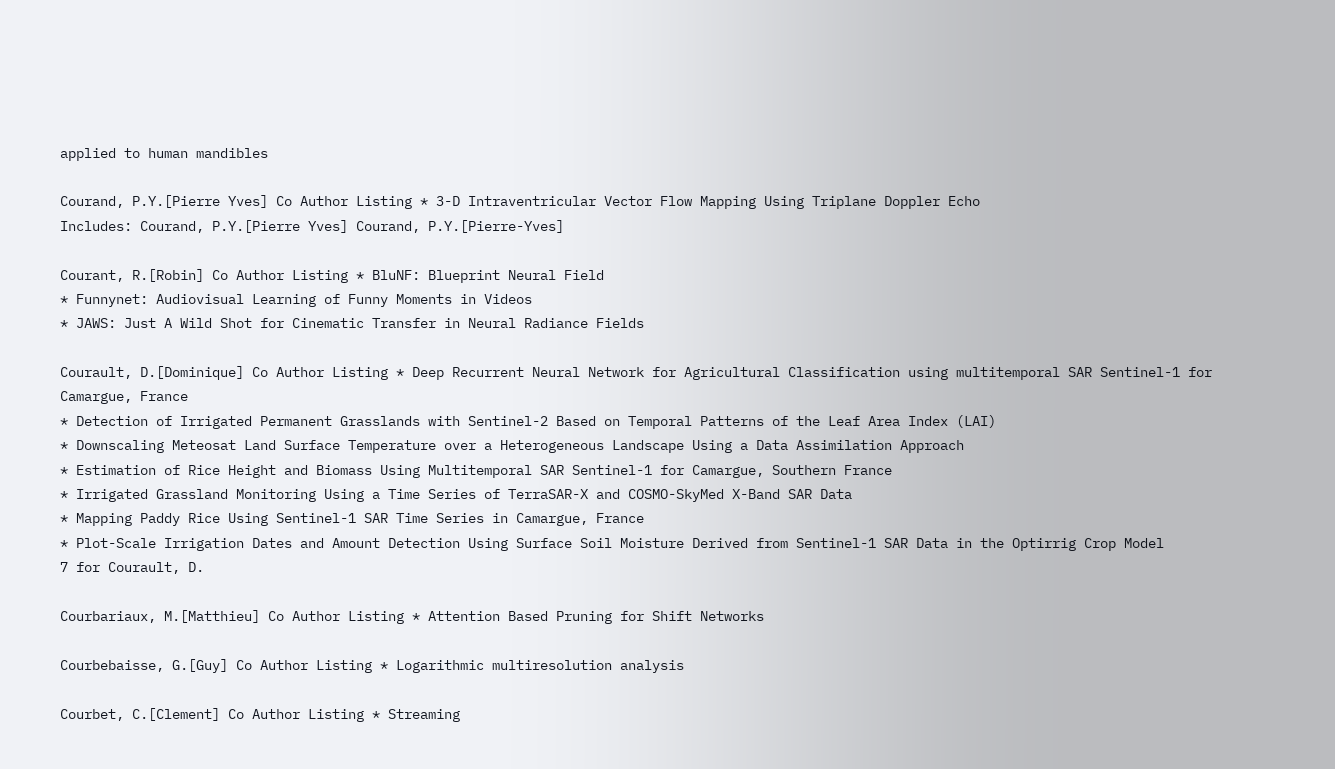applied to human mandibles

Courand, P.Y.[Pierre Yves] Co Author Listing * 3-D Intraventricular Vector Flow Mapping Using Triplane Doppler Echo
Includes: Courand, P.Y.[Pierre Yves] Courand, P.Y.[Pierre-Yves]

Courant, R.[Robin] Co Author Listing * BluNF: Blueprint Neural Field
* Funnynet: Audiovisual Learning of Funny Moments in Videos
* JAWS: Just A Wild Shot for Cinematic Transfer in Neural Radiance Fields

Courault, D.[Dominique] Co Author Listing * Deep Recurrent Neural Network for Agricultural Classification using multitemporal SAR Sentinel-1 for Camargue, France
* Detection of Irrigated Permanent Grasslands with Sentinel-2 Based on Temporal Patterns of the Leaf Area Index (LAI)
* Downscaling Meteosat Land Surface Temperature over a Heterogeneous Landscape Using a Data Assimilation Approach
* Estimation of Rice Height and Biomass Using Multitemporal SAR Sentinel-1 for Camargue, Southern France
* Irrigated Grassland Monitoring Using a Time Series of TerraSAR-X and COSMO-SkyMed X-Band SAR Data
* Mapping Paddy Rice Using Sentinel-1 SAR Time Series in Camargue, France
* Plot-Scale Irrigation Dates and Amount Detection Using Surface Soil Moisture Derived from Sentinel-1 SAR Data in the Optirrig Crop Model
7 for Courault, D.

Courbariaux, M.[Matthieu] Co Author Listing * Attention Based Pruning for Shift Networks

Courbebaisse, G.[Guy] Co Author Listing * Logarithmic multiresolution analysis

Courbet, C.[Clement] Co Author Listing * Streaming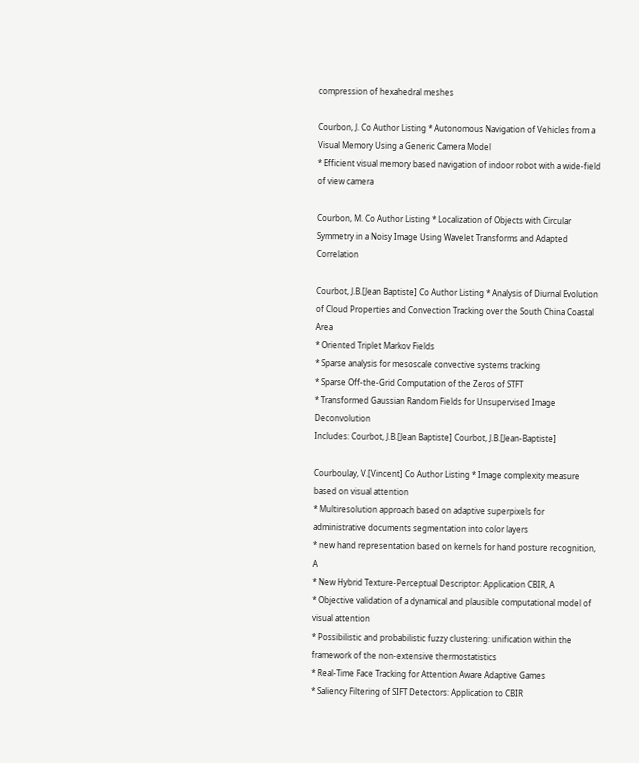compression of hexahedral meshes

Courbon, J. Co Author Listing * Autonomous Navigation of Vehicles from a Visual Memory Using a Generic Camera Model
* Efficient visual memory based navigation of indoor robot with a wide-field of view camera

Courbon, M. Co Author Listing * Localization of Objects with Circular Symmetry in a Noisy Image Using Wavelet Transforms and Adapted Correlation

Courbot, J.B.[Jean Baptiste] Co Author Listing * Analysis of Diurnal Evolution of Cloud Properties and Convection Tracking over the South China Coastal Area
* Oriented Triplet Markov Fields
* Sparse analysis for mesoscale convective systems tracking
* Sparse Off-the-Grid Computation of the Zeros of STFT
* Transformed Gaussian Random Fields for Unsupervised Image Deconvolution
Includes: Courbot, J.B.[Jean Baptiste] Courbot, J.B.[Jean-Baptiste]

Courboulay, V.[Vincent] Co Author Listing * Image complexity measure based on visual attention
* Multiresolution approach based on adaptive superpixels for administrative documents segmentation into color layers
* new hand representation based on kernels for hand posture recognition, A
* New Hybrid Texture-Perceptual Descriptor: Application CBIR, A
* Objective validation of a dynamical and plausible computational model of visual attention
* Possibilistic and probabilistic fuzzy clustering: unification within the framework of the non-extensive thermostatistics
* Real-Time Face Tracking for Attention Aware Adaptive Games
* Saliency Filtering of SIFT Detectors: Application to CBIR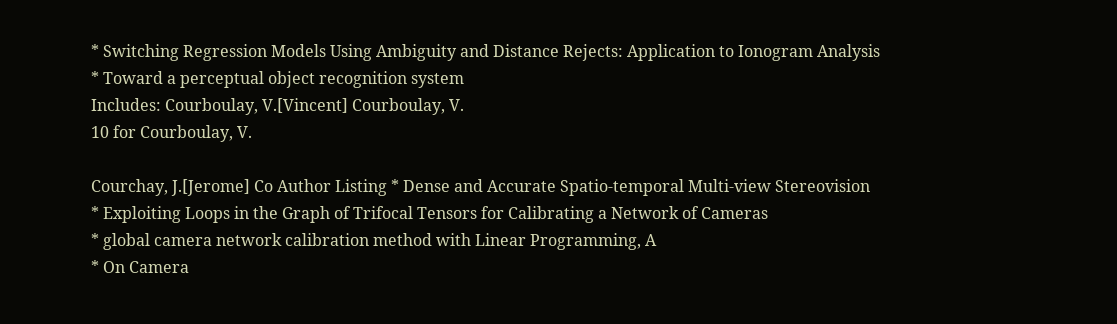* Switching Regression Models Using Ambiguity and Distance Rejects: Application to Ionogram Analysis
* Toward a perceptual object recognition system
Includes: Courboulay, V.[Vincent] Courboulay, V.
10 for Courboulay, V.

Courchay, J.[Jerome] Co Author Listing * Dense and Accurate Spatio-temporal Multi-view Stereovision
* Exploiting Loops in the Graph of Trifocal Tensors for Calibrating a Network of Cameras
* global camera network calibration method with Linear Programming, A
* On Camera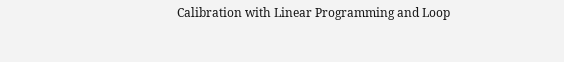Calibration with Linear Programming and Loop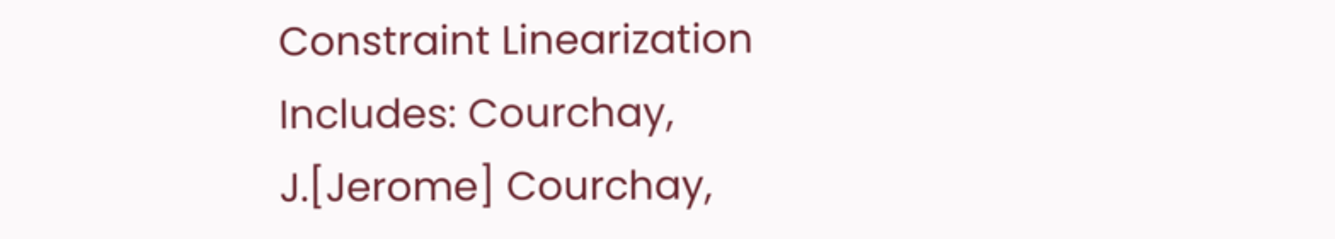Constraint Linearization
Includes: Courchay, J.[Jerome] Courchay,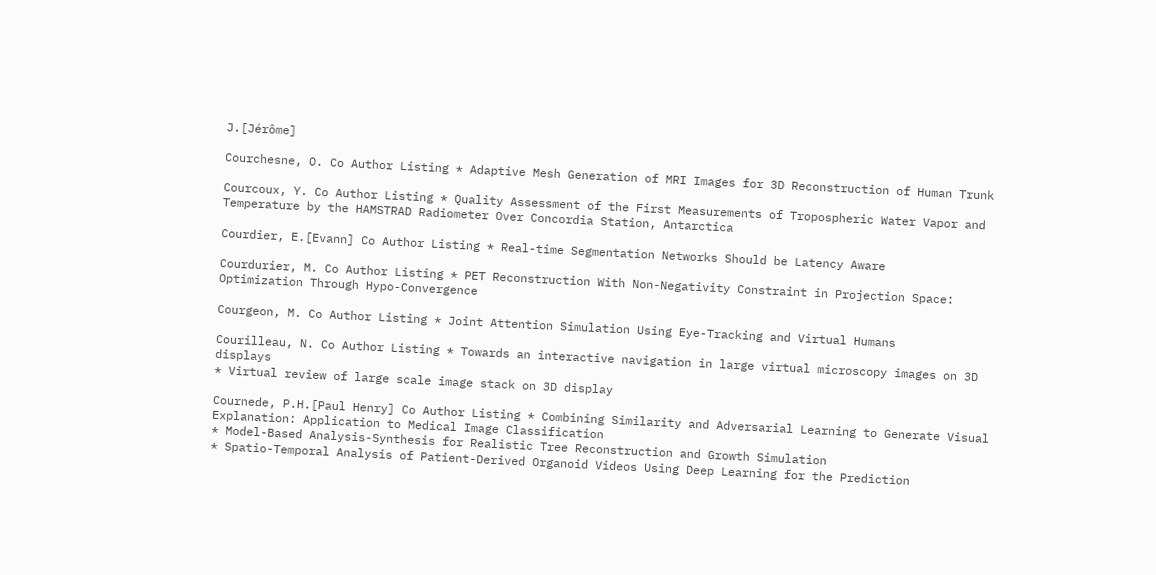J.[Jérôme]

Courchesne, O. Co Author Listing * Adaptive Mesh Generation of MRI Images for 3D Reconstruction of Human Trunk

Courcoux, Y. Co Author Listing * Quality Assessment of the First Measurements of Tropospheric Water Vapor and Temperature by the HAMSTRAD Radiometer Over Concordia Station, Antarctica

Courdier, E.[Evann] Co Author Listing * Real-time Segmentation Networks Should be Latency Aware

Courdurier, M. Co Author Listing * PET Reconstruction With Non-Negativity Constraint in Projection Space: Optimization Through Hypo-Convergence

Courgeon, M. Co Author Listing * Joint Attention Simulation Using Eye-Tracking and Virtual Humans

Courilleau, N. Co Author Listing * Towards an interactive navigation in large virtual microscopy images on 3D displays
* Virtual review of large scale image stack on 3D display

Cournede, P.H.[Paul Henry] Co Author Listing * Combining Similarity and Adversarial Learning to Generate Visual Explanation: Application to Medical Image Classification
* Model-Based Analysis-Synthesis for Realistic Tree Reconstruction and Growth Simulation
* Spatio-Temporal Analysis of Patient-Derived Organoid Videos Using Deep Learning for the Prediction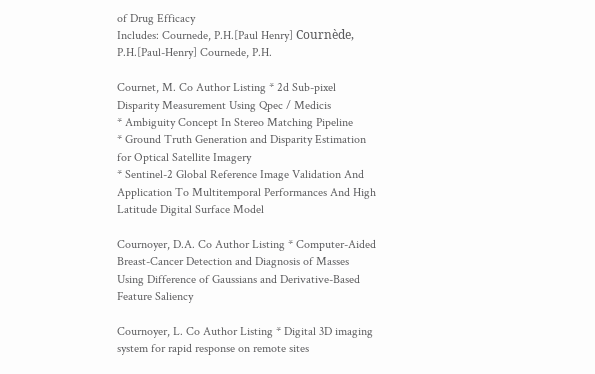of Drug Efficacy
Includes: Cournede, P.H.[Paul Henry] Cournède, P.H.[Paul-Henry] Cournede, P.H.

Cournet, M. Co Author Listing * 2d Sub-pixel Disparity Measurement Using Qpec / Medicis
* Ambiguity Concept In Stereo Matching Pipeline
* Ground Truth Generation and Disparity Estimation for Optical Satellite Imagery
* Sentinel-2 Global Reference Image Validation And Application To Multitemporal Performances And High Latitude Digital Surface Model

Cournoyer, D.A. Co Author Listing * Computer-Aided Breast-Cancer Detection and Diagnosis of Masses Using Difference of Gaussians and Derivative-Based Feature Saliency

Cournoyer, L. Co Author Listing * Digital 3D imaging system for rapid response on remote sites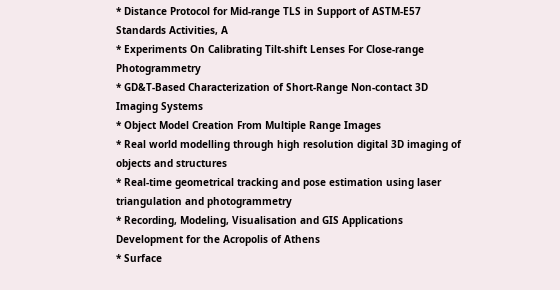* Distance Protocol for Mid-range TLS in Support of ASTM-E57 Standards Activities, A
* Experiments On Calibrating Tilt-shift Lenses For Close-range Photogrammetry
* GD&T-Based Characterization of Short-Range Non-contact 3D Imaging Systems
* Object Model Creation From Multiple Range Images
* Real world modelling through high resolution digital 3D imaging of objects and structures
* Real-time geometrical tracking and pose estimation using laser triangulation and photogrammetry
* Recording, Modeling, Visualisation and GIS Applications Development for the Acropolis of Athens
* Surface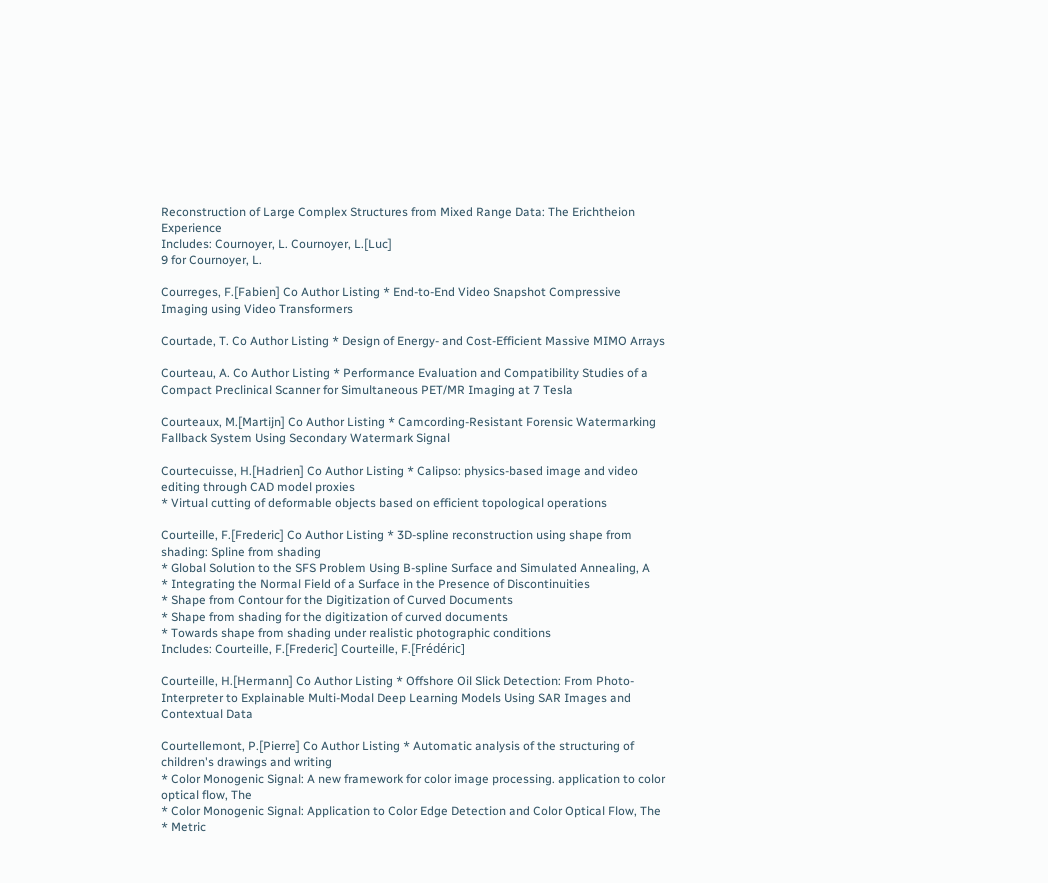Reconstruction of Large Complex Structures from Mixed Range Data: The Erichtheion Experience
Includes: Cournoyer, L. Cournoyer, L.[Luc]
9 for Cournoyer, L.

Courreges, F.[Fabien] Co Author Listing * End-to-End Video Snapshot Compressive Imaging using Video Transformers

Courtade, T. Co Author Listing * Design of Energy- and Cost-Efficient Massive MIMO Arrays

Courteau, A. Co Author Listing * Performance Evaluation and Compatibility Studies of a Compact Preclinical Scanner for Simultaneous PET/MR Imaging at 7 Tesla

Courteaux, M.[Martijn] Co Author Listing * Camcording-Resistant Forensic Watermarking Fallback System Using Secondary Watermark Signal

Courtecuisse, H.[Hadrien] Co Author Listing * Calipso: physics-based image and video editing through CAD model proxies
* Virtual cutting of deformable objects based on efficient topological operations

Courteille, F.[Frederic] Co Author Listing * 3D-spline reconstruction using shape from shading: Spline from shading
* Global Solution to the SFS Problem Using B-spline Surface and Simulated Annealing, A
* Integrating the Normal Field of a Surface in the Presence of Discontinuities
* Shape from Contour for the Digitization of Curved Documents
* Shape from shading for the digitization of curved documents
* Towards shape from shading under realistic photographic conditions
Includes: Courteille, F.[Frederic] Courteille, F.[Frédéric]

Courteille, H.[Hermann] Co Author Listing * Offshore Oil Slick Detection: From Photo-Interpreter to Explainable Multi-Modal Deep Learning Models Using SAR Images and Contextual Data

Courtellemont, P.[Pierre] Co Author Listing * Automatic analysis of the structuring of children's drawings and writing
* Color Monogenic Signal: A new framework for color image processing. application to color optical flow, The
* Color Monogenic Signal: Application to Color Edge Detection and Color Optical Flow, The
* Metric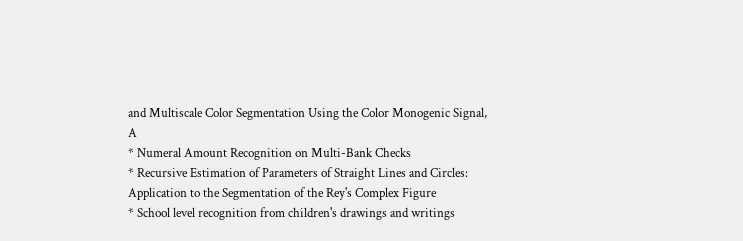and Multiscale Color Segmentation Using the Color Monogenic Signal, A
* Numeral Amount Recognition on Multi-Bank Checks
* Recursive Estimation of Parameters of Straight Lines and Circles: Application to the Segmentation of the Rey's Complex Figure
* School level recognition from children's drawings and writings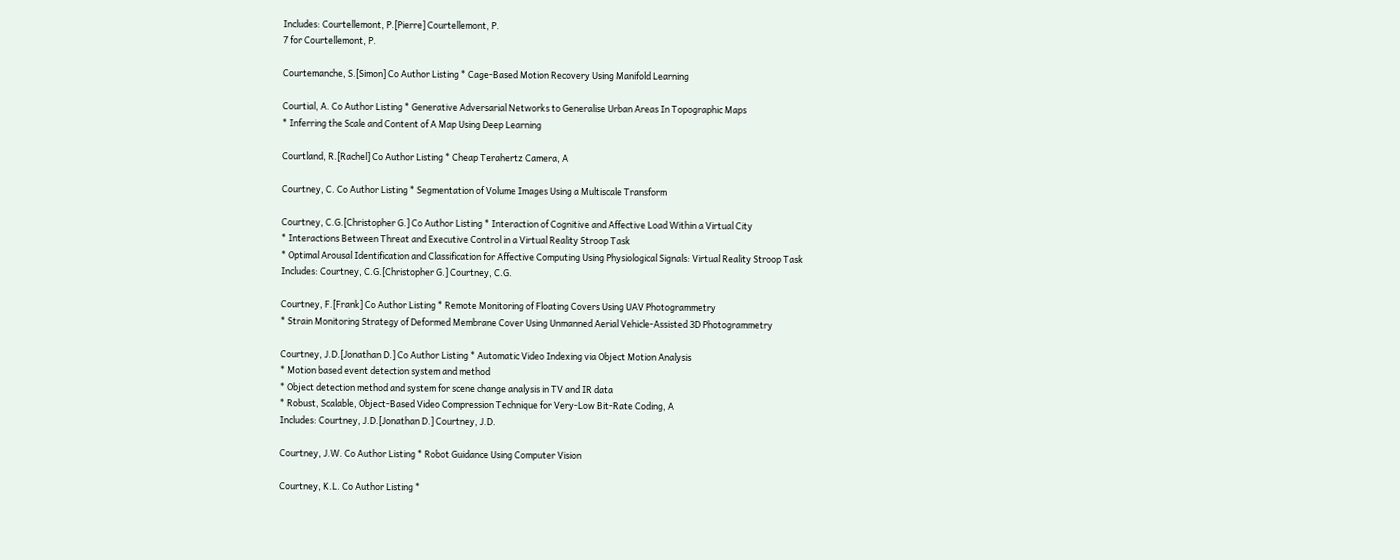Includes: Courtellemont, P.[Pierre] Courtellemont, P.
7 for Courtellemont, P.

Courtemanche, S.[Simon] Co Author Listing * Cage-Based Motion Recovery Using Manifold Learning

Courtial, A. Co Author Listing * Generative Adversarial Networks to Generalise Urban Areas In Topographic Maps
* Inferring the Scale and Content of A Map Using Deep Learning

Courtland, R.[Rachel] Co Author Listing * Cheap Terahertz Camera, A

Courtney, C. Co Author Listing * Segmentation of Volume Images Using a Multiscale Transform

Courtney, C.G.[Christopher G.] Co Author Listing * Interaction of Cognitive and Affective Load Within a Virtual City
* Interactions Between Threat and Executive Control in a Virtual Reality Stroop Task
* Optimal Arousal Identification and Classification for Affective Computing Using Physiological Signals: Virtual Reality Stroop Task
Includes: Courtney, C.G.[Christopher G.] Courtney, C.G.

Courtney, F.[Frank] Co Author Listing * Remote Monitoring of Floating Covers Using UAV Photogrammetry
* Strain Monitoring Strategy of Deformed Membrane Cover Using Unmanned Aerial Vehicle-Assisted 3D Photogrammetry

Courtney, J.D.[Jonathan D.] Co Author Listing * Automatic Video Indexing via Object Motion Analysis
* Motion based event detection system and method
* Object detection method and system for scene change analysis in TV and IR data
* Robust, Scalable, Object-Based Video Compression Technique for Very-Low Bit-Rate Coding, A
Includes: Courtney, J.D.[Jonathan D.] Courtney, J.D.

Courtney, J.W. Co Author Listing * Robot Guidance Using Computer Vision

Courtney, K.L. Co Author Listing *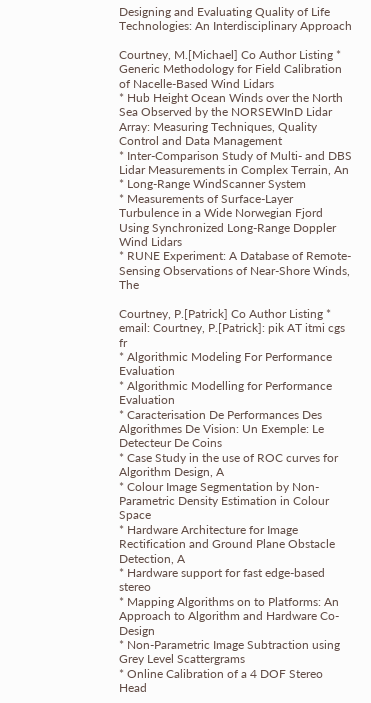Designing and Evaluating Quality of Life Technologies: An Interdisciplinary Approach

Courtney, M.[Michael] Co Author Listing * Generic Methodology for Field Calibration of Nacelle-Based Wind Lidars
* Hub Height Ocean Winds over the North Sea Observed by the NORSEWInD Lidar Array: Measuring Techniques, Quality Control and Data Management
* Inter-Comparison Study of Multi- and DBS Lidar Measurements in Complex Terrain, An
* Long-Range WindScanner System
* Measurements of Surface-Layer Turbulence in a Wide Norwegian Fjord Using Synchronized Long-Range Doppler Wind Lidars
* RUNE Experiment: A Database of Remote-Sensing Observations of Near-Shore Winds, The

Courtney, P.[Patrick] Co Author Listing * email: Courtney, P.[Patrick]: pik AT itmi cgs fr
* Algorithmic Modeling For Performance Evaluation
* Algorithmic Modelling for Performance Evaluation
* Caracterisation De Performances Des Algorithmes De Vision: Un Exemple: Le Detecteur De Coins
* Case Study in the use of ROC curves for Algorithm Design, A
* Colour Image Segmentation by Non-Parametric Density Estimation in Colour Space
* Hardware Architecture for Image Rectification and Ground Plane Obstacle Detection, A
* Hardware support for fast edge-based stereo
* Mapping Algorithms on to Platforms: An Approach to Algorithm and Hardware Co-Design
* Non-Parametric Image Subtraction using Grey Level Scattergrams
* Online Calibration of a 4 DOF Stereo Head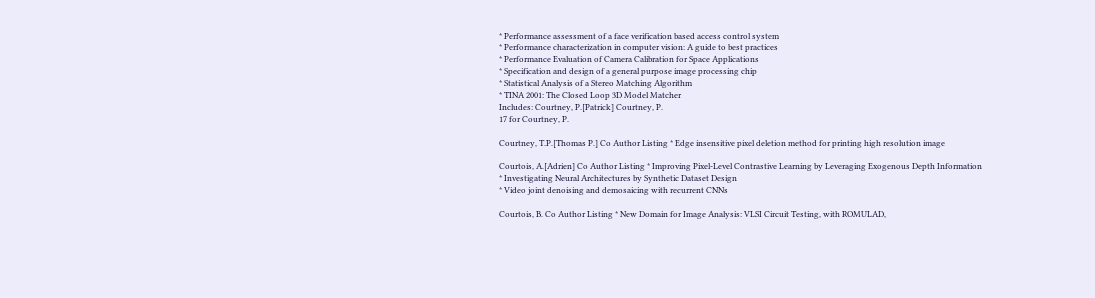* Performance assessment of a face verification based access control system
* Performance characterization in computer vision: A guide to best practices
* Performance Evaluation of Camera Calibration for Space Applications
* Specification and design of a general purpose image processing chip
* Statistical Analysis of a Stereo Matching Algorithm
* TINA 2001: The Closed Loop 3D Model Matcher
Includes: Courtney, P.[Patrick] Courtney, P.
17 for Courtney, P.

Courtney, T.P.[Thomas P.] Co Author Listing * Edge insensitive pixel deletion method for printing high resolution image

Courtois, A.[Adrien] Co Author Listing * Improving Pixel-Level Contrastive Learning by Leveraging Exogenous Depth Information
* Investigating Neural Architectures by Synthetic Dataset Design
* Video joint denoising and demosaicing with recurrent CNNs

Courtois, B. Co Author Listing * New Domain for Image Analysis: VLSI Circuit Testing, with ROMULAD,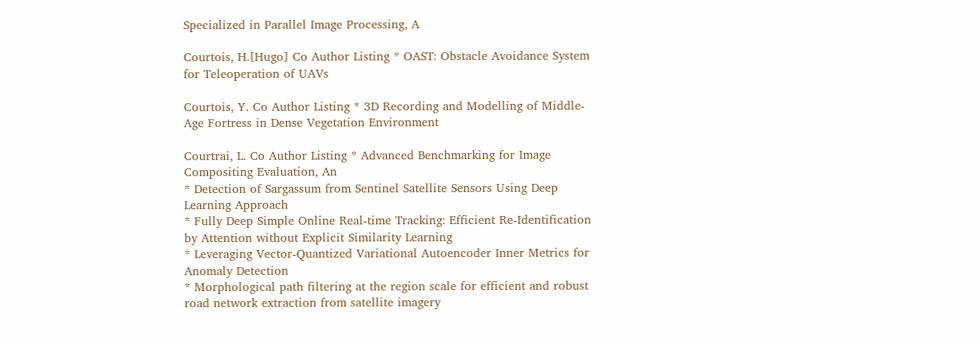Specialized in Parallel Image Processing, A

Courtois, H.[Hugo] Co Author Listing * OAST: Obstacle Avoidance System for Teleoperation of UAVs

Courtois, Y. Co Author Listing * 3D Recording and Modelling of Middle-Age Fortress in Dense Vegetation Environment

Courtrai, L. Co Author Listing * Advanced Benchmarking for Image Compositing Evaluation, An
* Detection of Sargassum from Sentinel Satellite Sensors Using Deep Learning Approach
* Fully Deep Simple Online Real-time Tracking: Efficient Re-Identification by Attention without Explicit Similarity Learning
* Leveraging Vector-Quantized Variational Autoencoder Inner Metrics for Anomaly Detection
* Morphological path filtering at the region scale for efficient and robust road network extraction from satellite imagery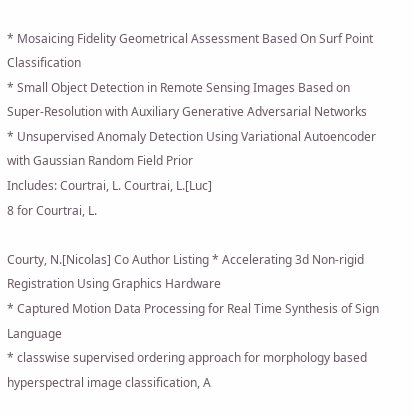* Mosaicing Fidelity Geometrical Assessment Based On Surf Point Classification
* Small Object Detection in Remote Sensing Images Based on Super-Resolution with Auxiliary Generative Adversarial Networks
* Unsupervised Anomaly Detection Using Variational Autoencoder with Gaussian Random Field Prior
Includes: Courtrai, L. Courtrai, L.[Luc]
8 for Courtrai, L.

Courty, N.[Nicolas] Co Author Listing * Accelerating 3d Non-rigid Registration Using Graphics Hardware
* Captured Motion Data Processing for Real Time Synthesis of Sign Language
* classwise supervised ordering approach for morphology based hyperspectral image classification, A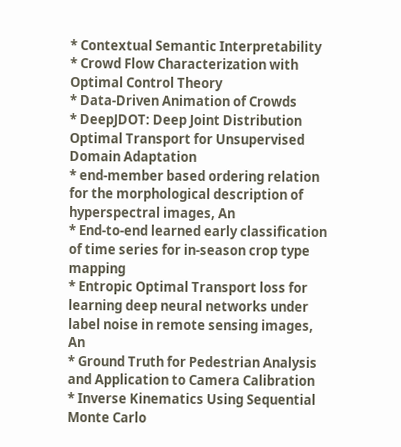* Contextual Semantic Interpretability
* Crowd Flow Characterization with Optimal Control Theory
* Data-Driven Animation of Crowds
* DeepJDOT: Deep Joint Distribution Optimal Transport for Unsupervised Domain Adaptation
* end-member based ordering relation for the morphological description of hyperspectral images, An
* End-to-end learned early classification of time series for in-season crop type mapping
* Entropic Optimal Transport loss for learning deep neural networks under label noise in remote sensing images, An
* Ground Truth for Pedestrian Analysis and Application to Camera Calibration
* Inverse Kinematics Using Sequential Monte Carlo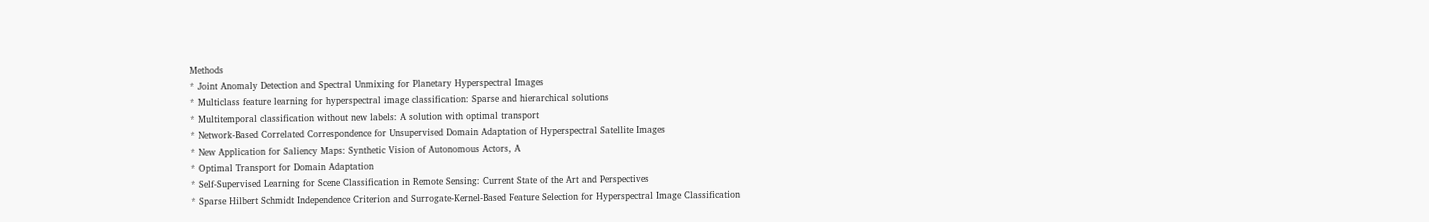Methods
* Joint Anomaly Detection and Spectral Unmixing for Planetary Hyperspectral Images
* Multiclass feature learning for hyperspectral image classification: Sparse and hierarchical solutions
* Multitemporal classification without new labels: A solution with optimal transport
* Network-Based Correlated Correspondence for Unsupervised Domain Adaptation of Hyperspectral Satellite Images
* New Application for Saliency Maps: Synthetic Vision of Autonomous Actors, A
* Optimal Transport for Domain Adaptation
* Self-Supervised Learning for Scene Classification in Remote Sensing: Current State of the Art and Perspectives
* Sparse Hilbert Schmidt Independence Criterion and Surrogate-Kernel-Based Feature Selection for Hyperspectral Image Classification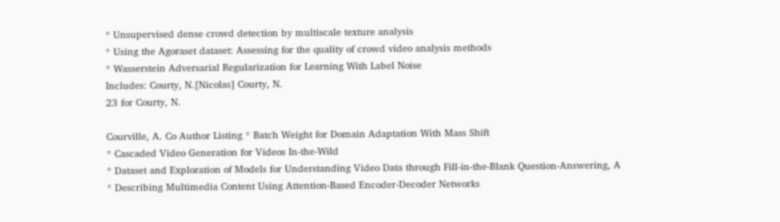* Unsupervised dense crowd detection by multiscale texture analysis
* Using the Agoraset dataset: Assessing for the quality of crowd video analysis methods
* Wasserstein Adversarial Regularization for Learning With Label Noise
Includes: Courty, N.[Nicolas] Courty, N.
23 for Courty, N.

Courville, A. Co Author Listing * Batch Weight for Domain Adaptation With Mass Shift
* Cascaded Video Generation for Videos In-the-Wild
* Dataset and Exploration of Models for Understanding Video Data through Fill-in-the-Blank Question-Answering, A
* Describing Multimedia Content Using Attention-Based Encoder-Decoder Networks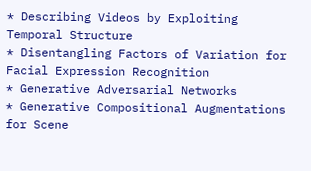* Describing Videos by Exploiting Temporal Structure
* Disentangling Factors of Variation for Facial Expression Recognition
* Generative Adversarial Networks
* Generative Compositional Augmentations for Scene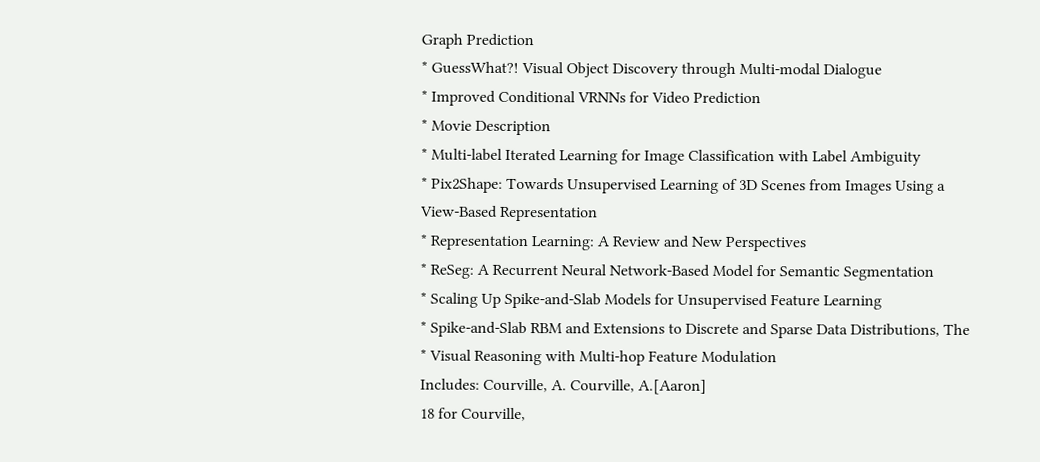Graph Prediction
* GuessWhat?! Visual Object Discovery through Multi-modal Dialogue
* Improved Conditional VRNNs for Video Prediction
* Movie Description
* Multi-label Iterated Learning for Image Classification with Label Ambiguity
* Pix2Shape: Towards Unsupervised Learning of 3D Scenes from Images Using a View-Based Representation
* Representation Learning: A Review and New Perspectives
* ReSeg: A Recurrent Neural Network-Based Model for Semantic Segmentation
* Scaling Up Spike-and-Slab Models for Unsupervised Feature Learning
* Spike-and-Slab RBM and Extensions to Discrete and Sparse Data Distributions, The
* Visual Reasoning with Multi-hop Feature Modulation
Includes: Courville, A. Courville, A.[Aaron]
18 for Courville,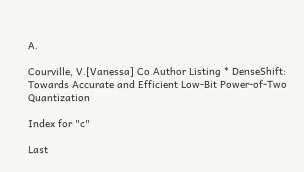A.

Courville, V.[Vanessa] Co Author Listing * DenseShift: Towards Accurate and Efficient Low-Bit Power-of-Two Quantization

Index for "c"

Last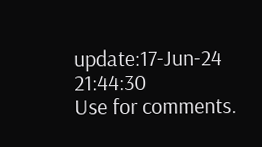update:17-Jun-24 21:44:30
Use for comments.